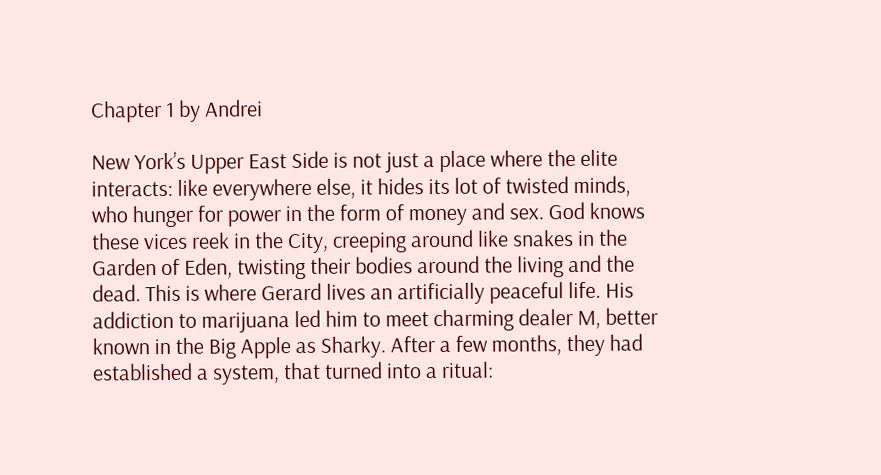Chapter 1 by Andrei

New York’s Upper East Side is not just a place where the elite interacts: like everywhere else, it hides its lot of twisted minds, who hunger for power in the form of money and sex. God knows these vices reek in the City, creeping around like snakes in the Garden of Eden, twisting their bodies around the living and the dead. This is where Gerard lives an artificially peaceful life. His addiction to marijuana led him to meet charming dealer M, better known in the Big Apple as Sharky. After a few months, they had established a system, that turned into a ritual: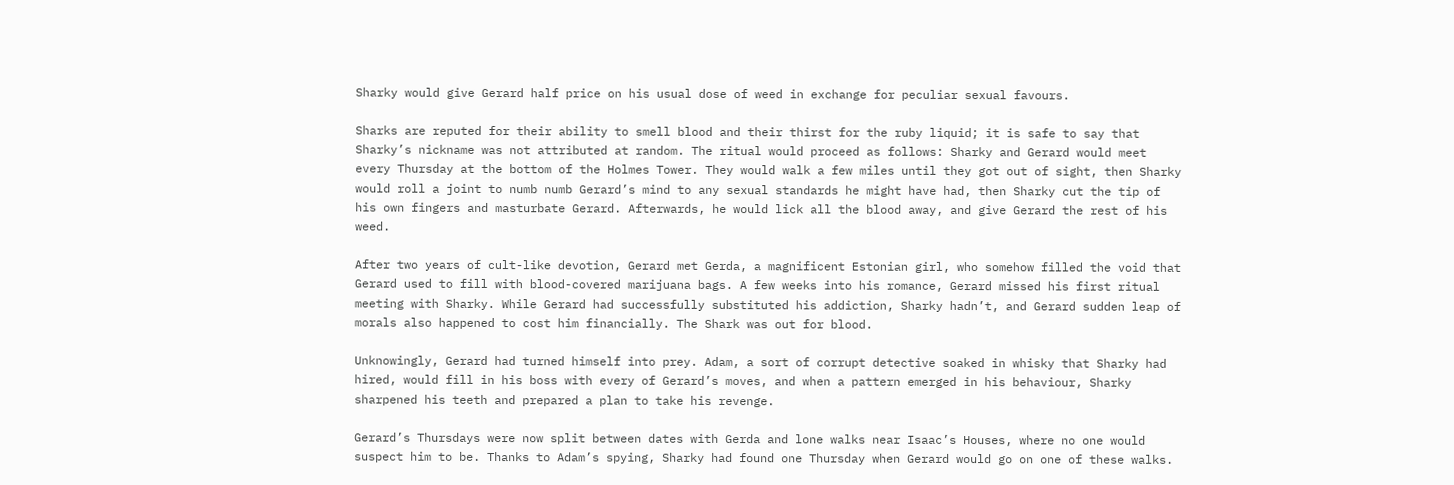Sharky would give Gerard half price on his usual dose of weed in exchange for peculiar sexual favours.

Sharks are reputed for their ability to smell blood and their thirst for the ruby liquid; it is safe to say that Sharky’s nickname was not attributed at random. The ritual would proceed as follows: Sharky and Gerard would meet every Thursday at the bottom of the Holmes Tower. They would walk a few miles until they got out of sight, then Sharky would roll a joint to numb numb Gerard’s mind to any sexual standards he might have had, then Sharky cut the tip of his own fingers and masturbate Gerard. Afterwards, he would lick all the blood away, and give Gerard the rest of his weed.

After two years of cult-like devotion, Gerard met Gerda, a magnificent Estonian girl, who somehow filled the void that Gerard used to fill with blood-covered marijuana bags. A few weeks into his romance, Gerard missed his first ritual meeting with Sharky. While Gerard had successfully substituted his addiction, Sharky hadn’t, and Gerard sudden leap of morals also happened to cost him financially. The Shark was out for blood.

Unknowingly, Gerard had turned himself into prey. Adam, a sort of corrupt detective soaked in whisky that Sharky had hired, would fill in his boss with every of Gerard’s moves, and when a pattern emerged in his behaviour, Sharky sharpened his teeth and prepared a plan to take his revenge.

Gerard’s Thursdays were now split between dates with Gerda and lone walks near Isaac’s Houses, where no one would suspect him to be. Thanks to Adam’s spying, Sharky had found one Thursday when Gerard would go on one of these walks.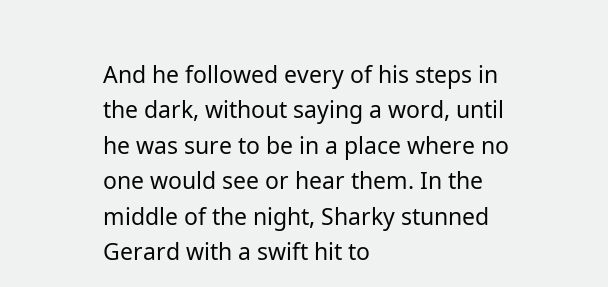And he followed every of his steps in the dark, without saying a word, until he was sure to be in a place where no one would see or hear them. In the middle of the night, Sharky stunned Gerard with a swift hit to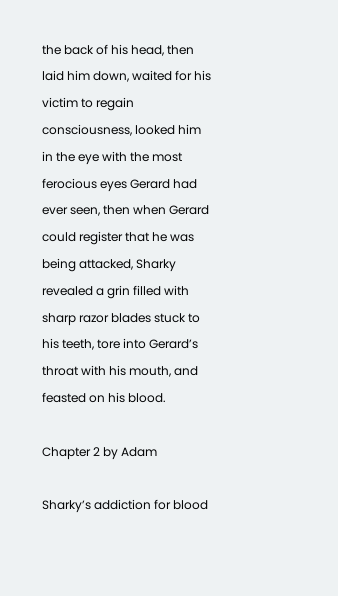the back of his head, then laid him down, waited for his victim to regain consciousness, looked him in the eye with the most ferocious eyes Gerard had ever seen, then when Gerard could register that he was being attacked, Sharky revealed a grin filled with sharp razor blades stuck to his teeth, tore into Gerard’s throat with his mouth, and feasted on his blood.

Chapter 2 by Adam

Sharky’s addiction for blood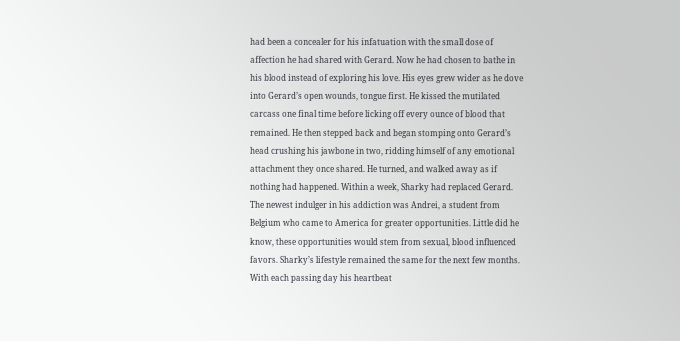had been a concealer for his infatuation with the small dose of affection he had shared with Gerard. Now he had chosen to bathe in his blood instead of exploring his love. His eyes grew wider as he dove into Gerard’s open wounds, tongue first. He kissed the mutilated carcass one final time before licking off every ounce of blood that remained. He then stepped back and began stomping onto Gerard’s head crushing his jawbone in two, ridding himself of any emotional attachment they once shared. He turned, and walked away as if nothing had happened. Within a week, Sharky had replaced Gerard. The newest indulger in his addiction was Andrei, a student from Belgium who came to America for greater opportunities. Little did he know, these opportunities would stem from sexual, blood influenced favors. Sharky’s lifestyle remained the same for the next few months. With each passing day his heartbeat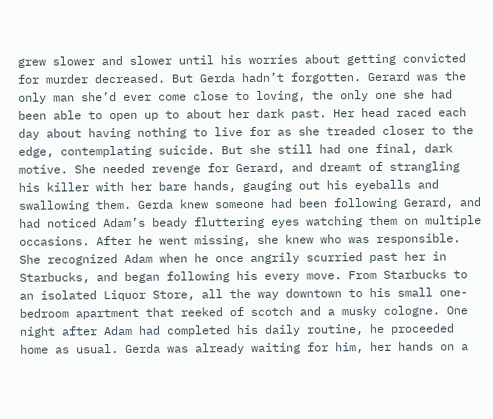grew slower and slower until his worries about getting convicted for murder decreased. But Gerda hadn’t forgotten. Gerard was the only man she’d ever come close to loving, the only one she had been able to open up to about her dark past. Her head raced each day about having nothing to live for as she treaded closer to the edge, contemplating suicide. But she still had one final, dark motive. She needed revenge for Gerard, and dreamt of strangling his killer with her bare hands, gauging out his eyeballs and swallowing them. Gerda knew someone had been following Gerard, and had noticed Adam’s beady fluttering eyes watching them on multiple occasions. After he went missing, she knew who was responsible. She recognized Adam when he once angrily scurried past her in Starbucks, and began following his every move. From Starbucks to an isolated Liquor Store, all the way downtown to his small one-bedroom apartment that reeked of scotch and a musky cologne. One night after Adam had completed his daily routine, he proceeded home as usual. Gerda was already waiting for him, her hands on a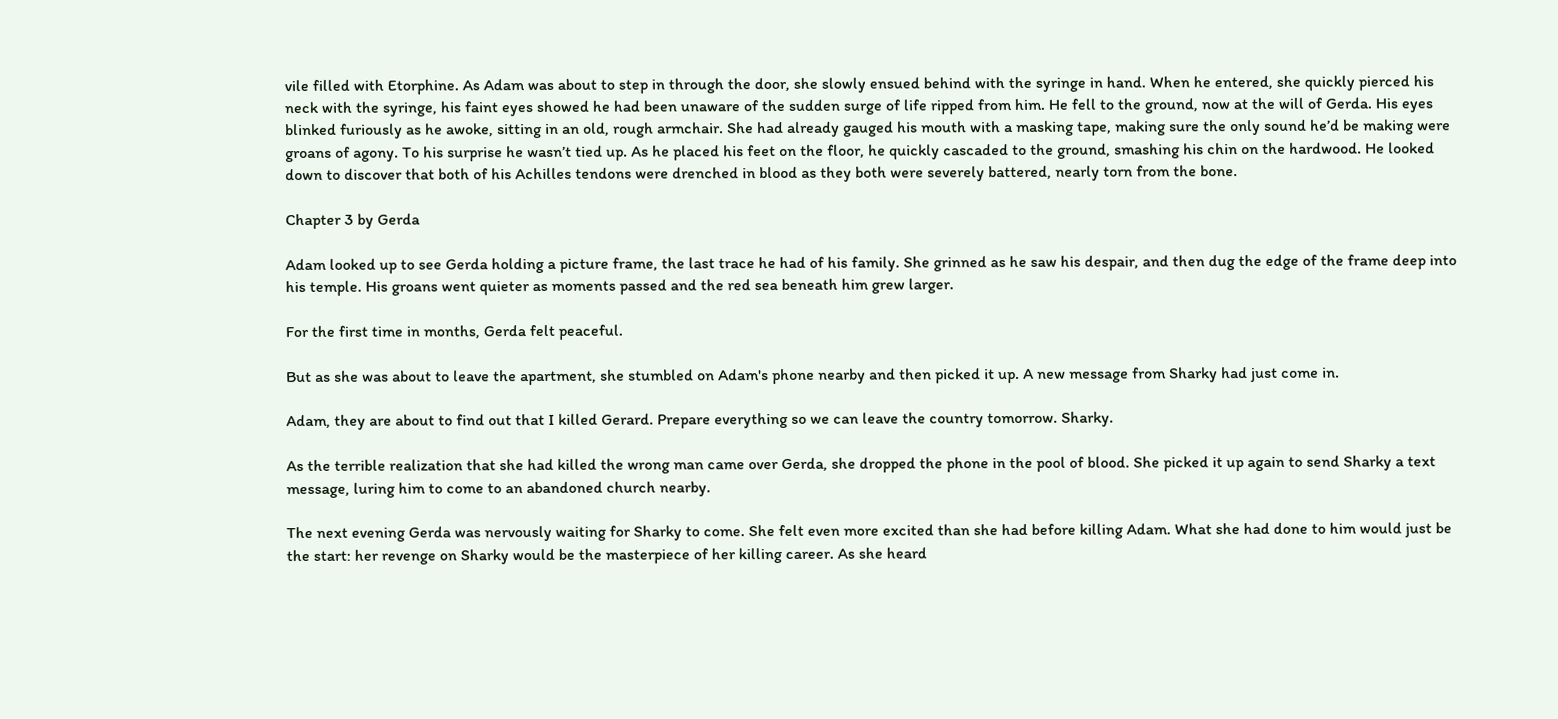vile filled with Etorphine. As Adam was about to step in through the door, she slowly ensued behind with the syringe in hand. When he entered, she quickly pierced his neck with the syringe, his faint eyes showed he had been unaware of the sudden surge of life ripped from him. He fell to the ground, now at the will of Gerda. His eyes blinked furiously as he awoke, sitting in an old, rough armchair. She had already gauged his mouth with a masking tape, making sure the only sound he’d be making were groans of agony. To his surprise he wasn’t tied up. As he placed his feet on the floor, he quickly cascaded to the ground, smashing his chin on the hardwood. He looked down to discover that both of his Achilles tendons were drenched in blood as they both were severely battered, nearly torn from the bone.

Chapter 3 by Gerda

Adam looked up to see Gerda holding a picture frame, the last trace he had of his family. She grinned as he saw his despair, and then dug the edge of the frame deep into his temple. His groans went quieter as moments passed and the red sea beneath him grew larger.

For the first time in months, Gerda felt peaceful.

But as she was about to leave the apartment, she stumbled on Adam's phone nearby and then picked it up. A new message from Sharky had just come in.

Adam, they are about to find out that I killed Gerard. Prepare everything so we can leave the country tomorrow. Sharky.

As the terrible realization that she had killed the wrong man came over Gerda, she dropped the phone in the pool of blood. She picked it up again to send Sharky a text message, luring him to come to an abandoned church nearby.

The next evening Gerda was nervously waiting for Sharky to come. She felt even more excited than she had before killing Adam. What she had done to him would just be the start: her revenge on Sharky would be the masterpiece of her killing career. As she heard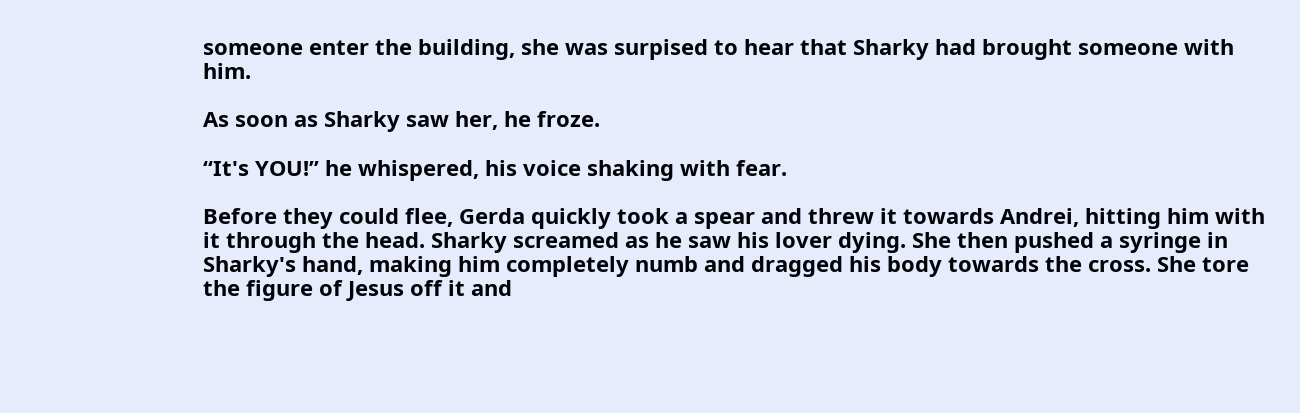someone enter the building, she was surpised to hear that Sharky had brought someone with him.

As soon as Sharky saw her, he froze.

“It's YOU!” he whispered, his voice shaking with fear.

Before they could flee, Gerda quickly took a spear and threw it towards Andrei, hitting him with it through the head. Sharky screamed as he saw his lover dying. She then pushed a syringe in Sharky's hand, making him completely numb and dragged his body towards the cross. She tore the figure of Jesus off it and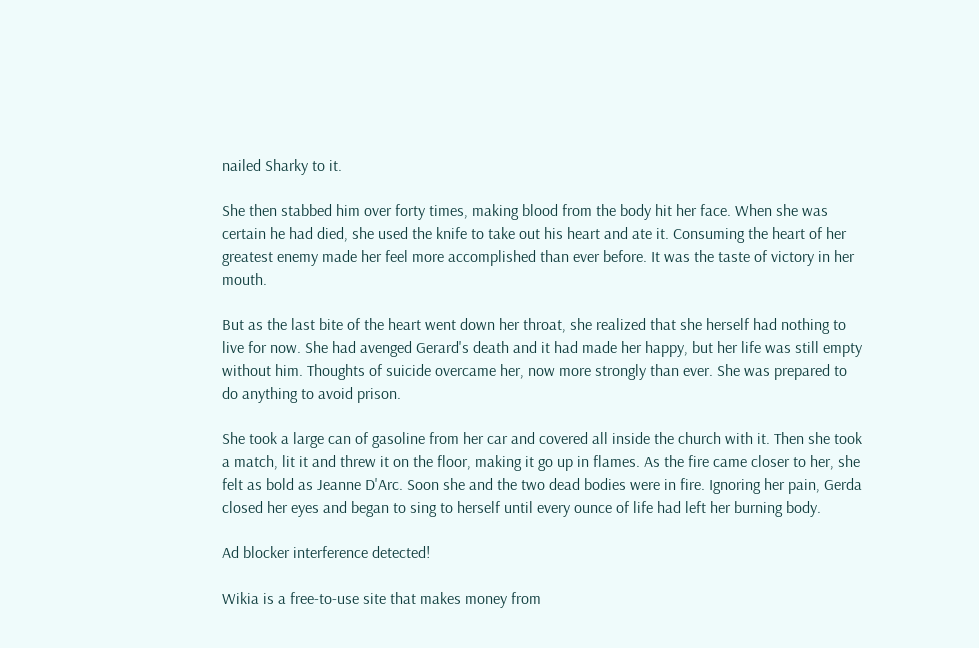nailed Sharky to it.

She then stabbed him over forty times, making blood from the body hit her face. When she was certain he had died, she used the knife to take out his heart and ate it. Consuming the heart of her greatest enemy made her feel more accomplished than ever before. It was the taste of victory in her mouth.

But as the last bite of the heart went down her throat, she realized that she herself had nothing to live for now. She had avenged Gerard's death and it had made her happy, but her life was still empty without him. Thoughts of suicide overcame her, now more strongly than ever. She was prepared to do anything to avoid prison.

She took a large can of gasoline from her car and covered all inside the church with it. Then she took a match, lit it and threw it on the floor, making it go up in flames. As the fire came closer to her, she felt as bold as Jeanne D'Arc. Soon she and the two dead bodies were in fire. Ignoring her pain, Gerda closed her eyes and began to sing to herself until every ounce of life had left her burning body.

Ad blocker interference detected!

Wikia is a free-to-use site that makes money from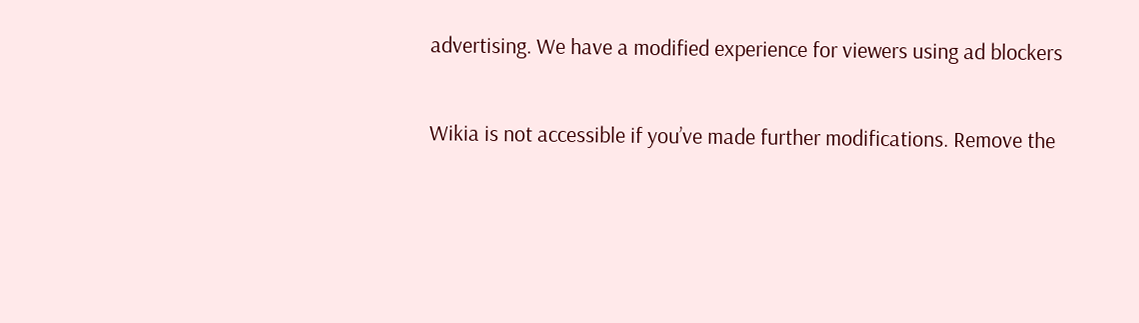advertising. We have a modified experience for viewers using ad blockers

Wikia is not accessible if you’ve made further modifications. Remove the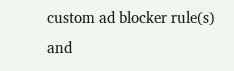custom ad blocker rule(s) and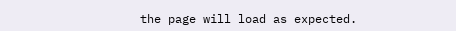the page will load as expected.